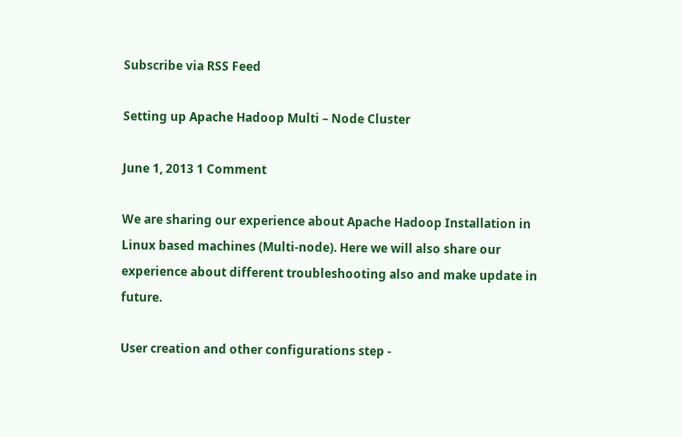Subscribe via RSS Feed

Setting up Apache Hadoop Multi – Node Cluster

June 1, 2013 1 Comment

We are sharing our experience about Apache Hadoop Installation in Linux based machines (Multi-node). Here we will also share our experience about different troubleshooting also and make update in future.

User creation and other configurations step -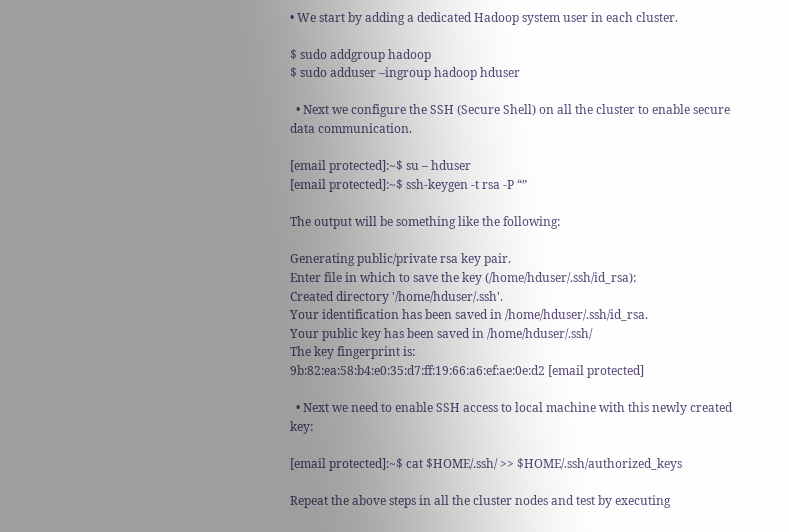• We start by adding a dedicated Hadoop system user in each cluster.

$ sudo addgroup hadoop
$ sudo adduser –ingroup hadoop hduser

  • Next we configure the SSH (Secure Shell) on all the cluster to enable secure data communication.

[email protected]:~$ su – hduser
[email protected]:~$ ssh-keygen -t rsa -P “”

The output will be something like the following:

Generating public/private rsa key pair.
Enter file in which to save the key (/home/hduser/.ssh/id_rsa):
Created directory '/home/hduser/.ssh'.
Your identification has been saved in /home/hduser/.ssh/id_rsa.
Your public key has been saved in /home/hduser/.ssh/
The key fingerprint is:
9b:82:ea:58:b4:e0:35:d7:ff:19:66:a6:ef:ae:0e:d2 [email protected]

  • Next we need to enable SSH access to local machine with this newly created key:

[email protected]:~$ cat $HOME/.ssh/ >> $HOME/.ssh/authorized_keys

Repeat the above steps in all the cluster nodes and test by executing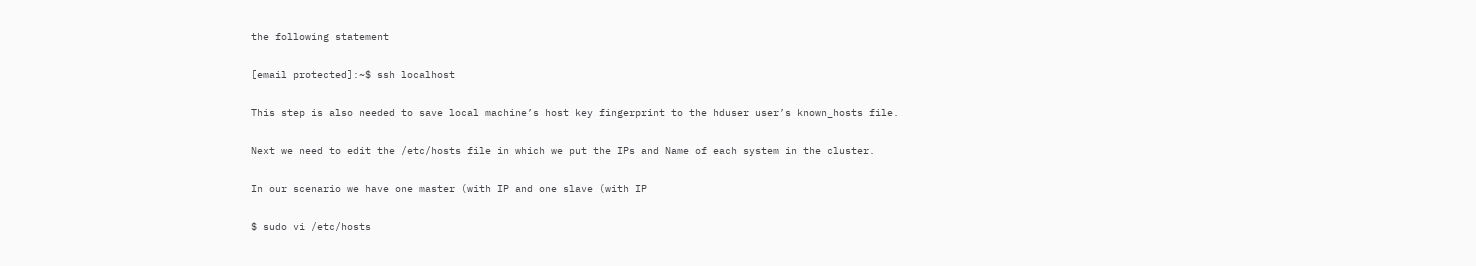the following statement

[email protected]:~$ ssh localhost

This step is also needed to save local machine’s host key fingerprint to the hduser user’s known_hosts file.

Next we need to edit the /etc/hosts file in which we put the IPs and Name of each system in the cluster.

In our scenario we have one master (with IP and one slave (with IP

$ sudo vi /etc/hosts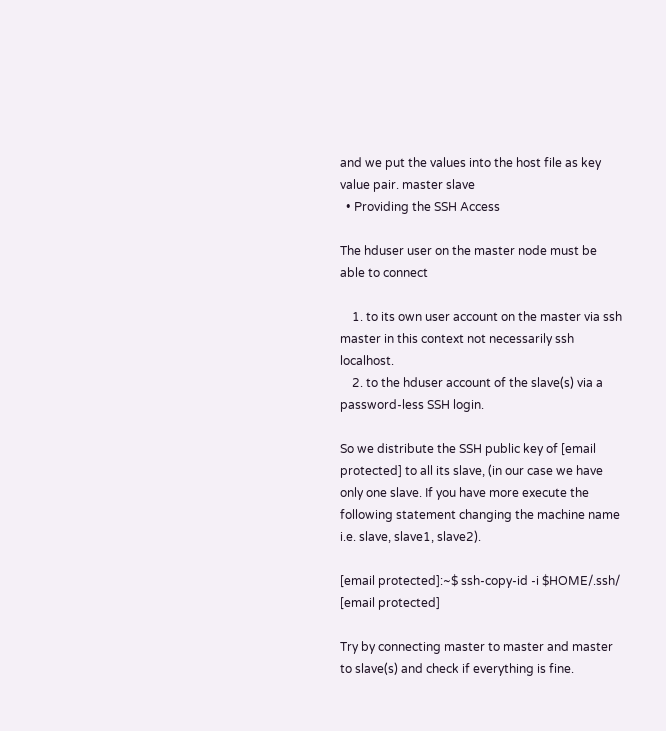and we put the values into the host file as key value pair. master slave
  • Providing the SSH Access

The hduser user on the master node must be able to connect

    1. to its own user account on the master via ssh master in this context not necessarily ssh localhost.
    2. to the hduser account of the slave(s) via a password-less SSH login.

So we distribute the SSH public key of [email protected] to all its slave, (in our case we have only one slave. If you have more execute the following statement changing the machine name i.e. slave, slave1, slave2).

[email protected]:~$ ssh-copy-id -i $HOME/.ssh/ [email protected]

Try by connecting master to master and master to slave(s) and check if everything is fine.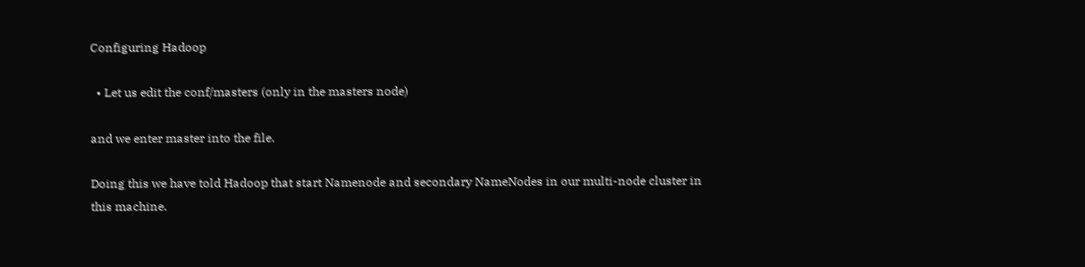Configuring Hadoop

  • Let us edit the conf/masters (only in the masters node)

and we enter master into the file.

Doing this we have told Hadoop that start Namenode and secondary NameNodes in our multi-node cluster in this machine.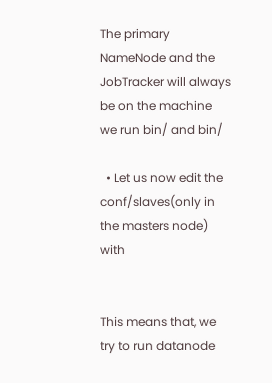The primary NameNode and the JobTracker will always be on the machine we run bin/ and bin/

  • Let us now edit the conf/slaves(only in the masters node) with


This means that, we try to run datanode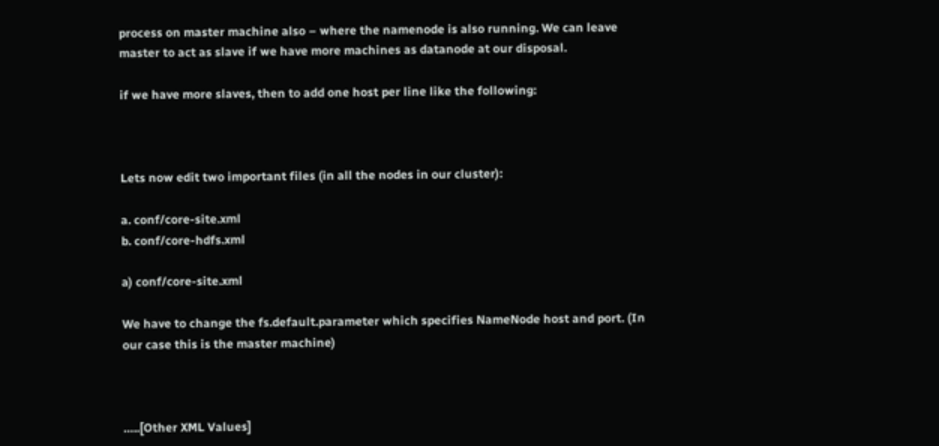process on master machine also – where the namenode is also running. We can leave master to act as slave if we have more machines as datanode at our disposal.

if we have more slaves, then to add one host per line like the following:



Lets now edit two important files (in all the nodes in our cluster):

a. conf/core-site.xml
b. conf/core-hdfs.xml

a) conf/core-site.xml

We have to change the fs.default.parameter which specifies NameNode host and port. (In our case this is the master machine)



…..[Other XML Values]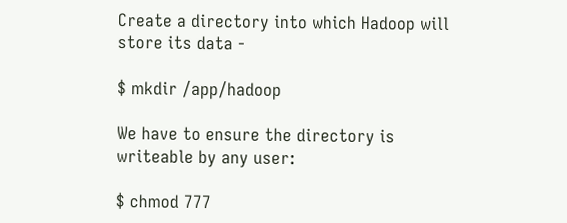Create a directory into which Hadoop will store its data -

$ mkdir /app/hadoop

We have to ensure the directory is writeable by any user:

$ chmod 777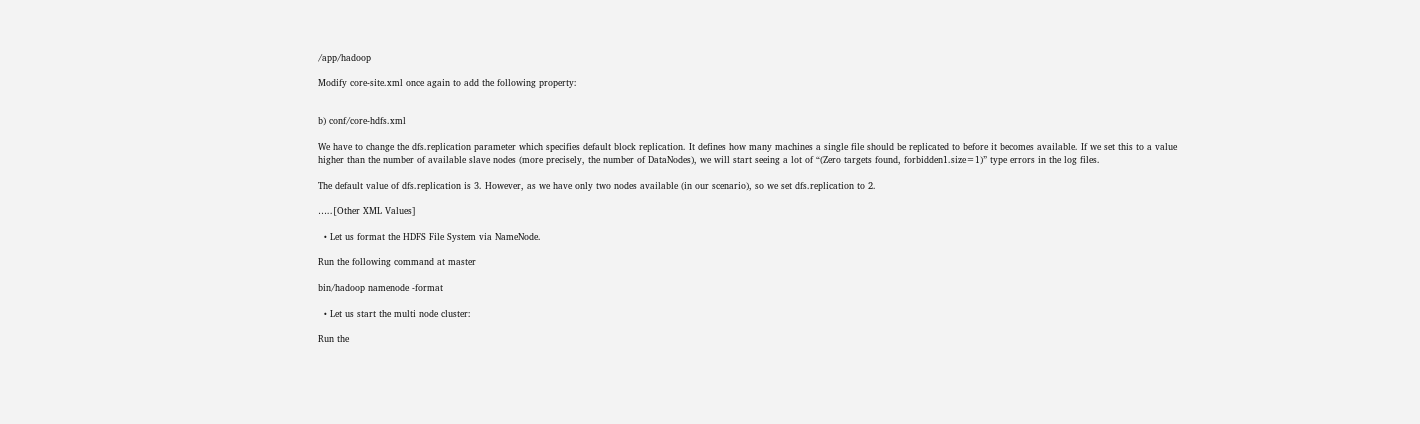/app/hadoop

Modify core-site.xml once again to add the following property:


b) conf/core-hdfs.xml

We have to change the dfs.replication parameter which specifies default block replication. It defines how many machines a single file should be replicated to before it becomes available. If we set this to a value higher than the number of available slave nodes (more precisely, the number of DataNodes), we will start seeing a lot of “(Zero targets found, forbidden1.size=1)” type errors in the log files.

The default value of dfs.replication is 3. However, as we have only two nodes available (in our scenario), so we set dfs.replication to 2.

…..[Other XML Values]

  • Let us format the HDFS File System via NameNode.

Run the following command at master

bin/hadoop namenode -format

  • Let us start the multi node cluster:

Run the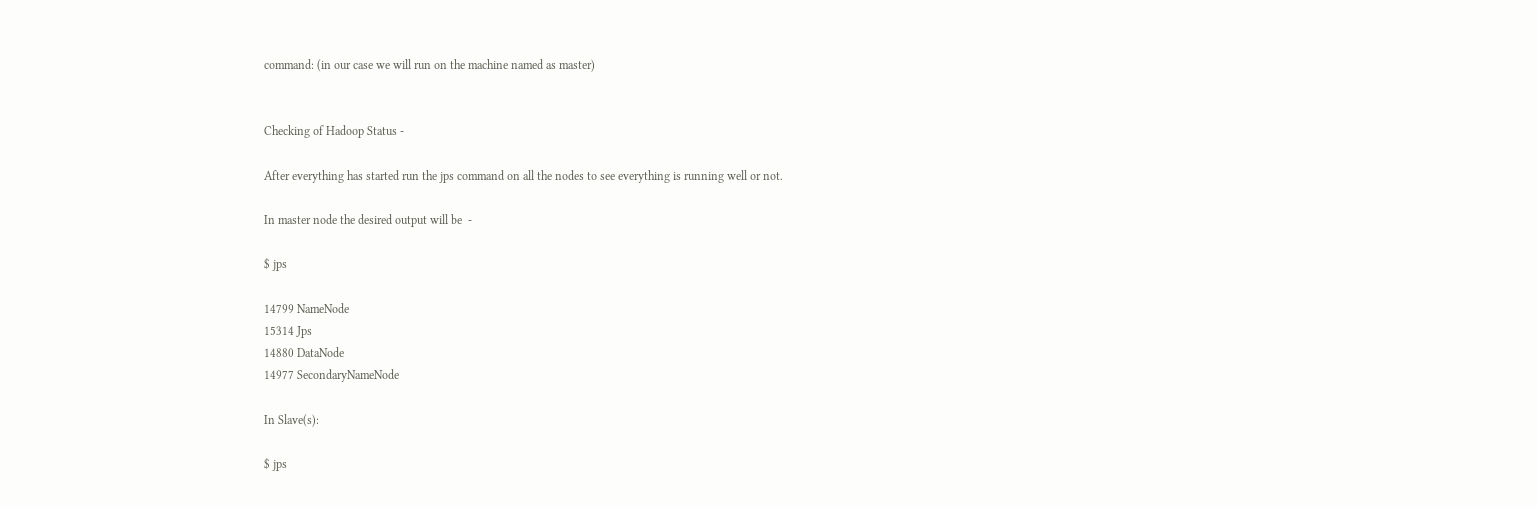command: (in our case we will run on the machine named as master)


Checking of Hadoop Status -

After everything has started run the jps command on all the nodes to see everything is running well or not.

In master node the desired output will be  -

$ jps

14799 NameNode
15314 Jps
14880 DataNode
14977 SecondaryNameNode

In Slave(s):

$ jps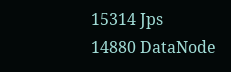15314 Jps
14880 DataNode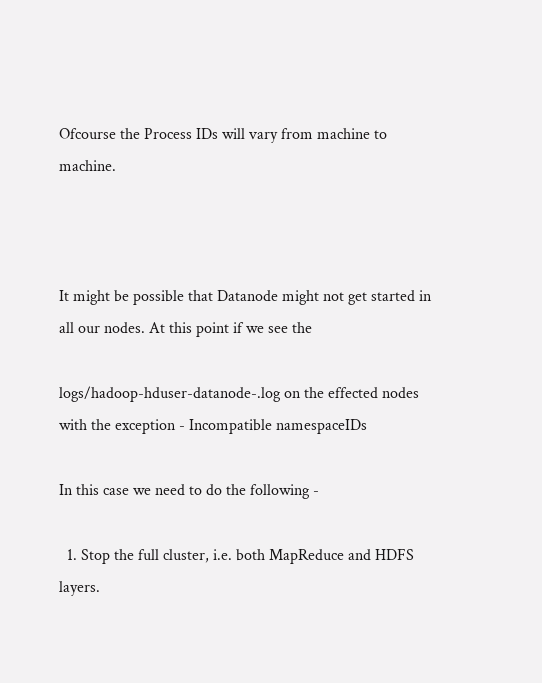Ofcourse the Process IDs will vary from machine to machine.



It might be possible that Datanode might not get started in all our nodes. At this point if we see the

logs/hadoop-hduser-datanode-.log on the effected nodes with the exception - Incompatible namespaceIDs

In this case we need to do the following -

  1. Stop the full cluster, i.e. both MapReduce and HDFS layers.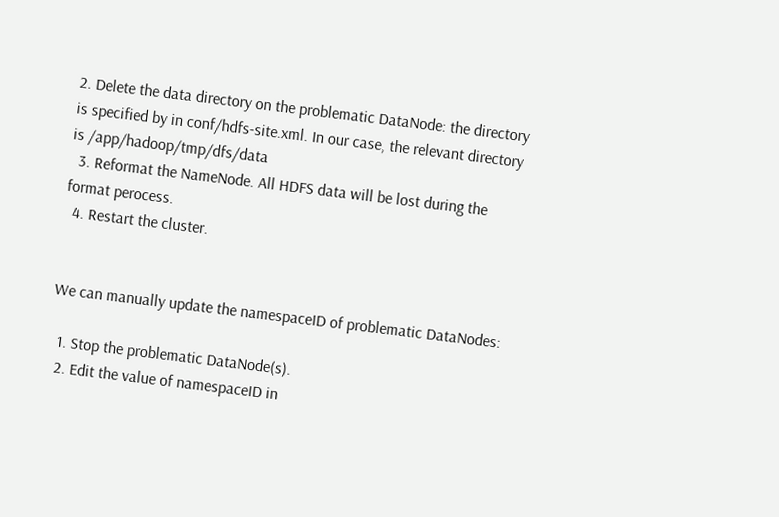2. Delete the data directory on the problematic DataNode: the directory is specified by in conf/hdfs-site.xml. In our case, the relevant directory is /app/hadoop/tmp/dfs/data
  3. Reformat the NameNode. All HDFS data will be lost during the format perocess.
  4. Restart the cluster.


We can manually update the namespaceID of problematic DataNodes:

  1. Stop the problematic DataNode(s).
  2. Edit the value of namespaceID in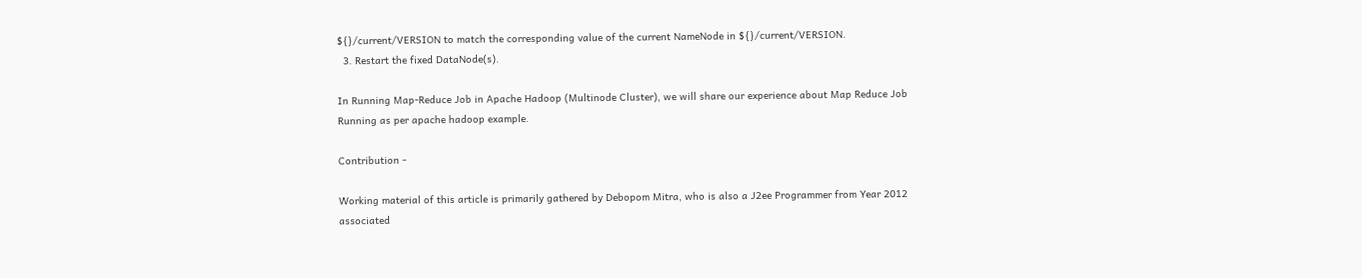${}/current/VERSION to match the corresponding value of the current NameNode in ${}/current/VERSION.
  3. Restart the fixed DataNode(s).

In Running Map-Reduce Job in Apache Hadoop (Multinode Cluster), we will share our experience about Map Reduce Job Running as per apache hadoop example.

Contribution -

Working material of this article is primarily gathered by Debopom Mitra, who is also a J2ee Programmer from Year 2012 associated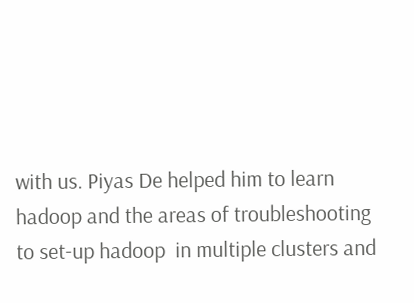with us. Piyas De helped him to learn hadoop and the areas of troubleshooting to set-up hadoop  in multiple clusters and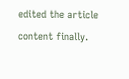edited the article content finally.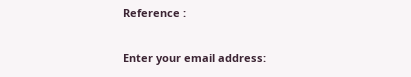Reference :

Enter your email address: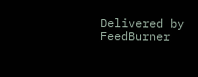Delivered by FeedBurner